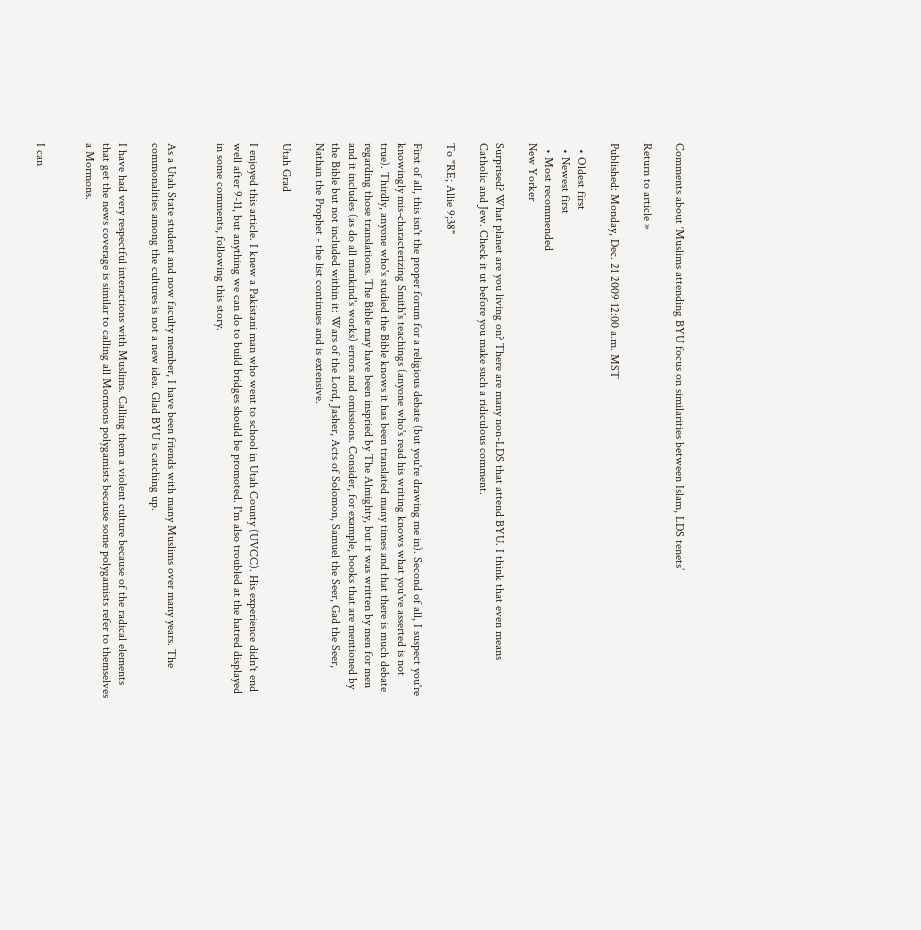Comments about ‘Muslims attending BYU focus on similarities between Islam, LDS tenets’

Return to article »

Published: Monday, Dec. 21 2009 12:00 a.m. MST

  • Oldest first
  • Newest first
  • Most recommended
New Yorker

Surprised? What planet are you living on? There are many non-LDS that attend BYU. I think that even means Catholic and Jew. Check it ut before you make such a ridiculous comment.

To "RE; Allie 9;38"

First of all, this isn't the proper forum for a religious debate (but you're drawing me in). Second of all, I suspect you're knowingly mis-characterizing Smith's teachings (anyone who's read his writing knows what you've asserted is not true). Thirdly, anyone who's studied the Bible knows it has been translated many times and that there is much debate regarding those translations. The Bible may have been inspried by The Almighty, but it was written by men for men and it includes (as do all mankind's works) errors and omissions. Consider, for example, books that are mentioned by the Bible but not included within it: Wars of the Lord, Jasher, Acts of Solomon, Samuel the Seer, Gad the Seer, Nathan the Prophet - the list continues and is extensive.

Utah Grad

I enjoyed this article. I knew a Pakistani man who went to school in Utah County (UVCC). His experience didn't end well after 9-11, but anything we can do to build bridges should be promoted. I'm also troubled at the hatred displayed in some comments, following this story.


As a Utah State student and now faculty member, I have been friends with many Muslims over many years. The commonalities among the cultures is not a new idea. Glad BYU is catching up.

I have had very respectful interactions with Muslims. Calling them a violent culture because of the radical elements that get the news coverage is similar to calling all Mormons polygamists because some polygamists refer to themselves a Mormons.


I can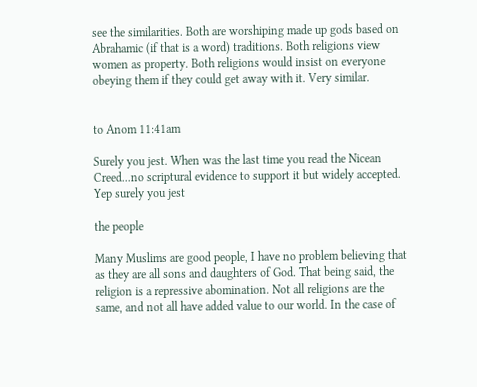see the similarities. Both are worshiping made up gods based on Abrahamic (if that is a word) traditions. Both religions view women as property. Both religions would insist on everyone obeying them if they could get away with it. Very similar.


to Anom 11:41am

Surely you jest. When was the last time you read the Nicean Creed...no scriptural evidence to support it but widely accepted. Yep surely you jest

the people

Many Muslims are good people, I have no problem believing that as they are all sons and daughters of God. That being said, the religion is a repressive abomination. Not all religions are the same, and not all have added value to our world. In the case of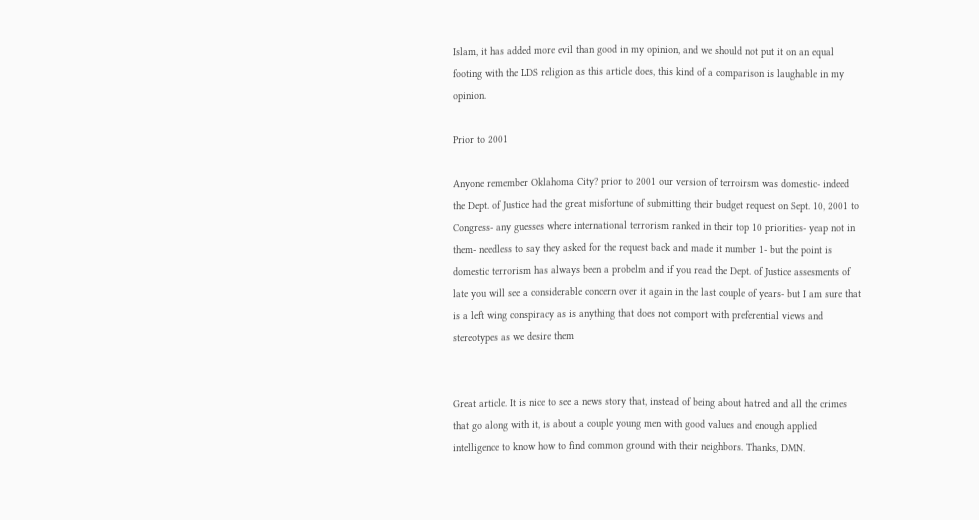Islam, it has added more evil than good in my opinion, and we should not put it on an equal footing with the LDS religion as this article does, this kind of a comparison is laughable in my opinion.

Prior to 2001

Anyone remember Oklahoma City? prior to 2001 our version of terroirsm was domestic- indeed the Dept. of Justice had the great misfortune of submitting their budget request on Sept. 10, 2001 to Congress- any guesses where international terrorism ranked in their top 10 priorities- yeap not in them- needless to say they asked for the request back and made it number 1- but the point is domestic terrorism has always been a probelm and if you read the Dept. of Justice assesments of late you will see a considerable concern over it again in the last couple of years- but I am sure that is a left wing conspiracy as is anything that does not comport with preferential views and stereotypes as we desire them


Great article. It is nice to see a news story that, instead of being about hatred and all the crimes that go along with it, is about a couple young men with good values and enough applied intelligence to know how to find common ground with their neighbors. Thanks, DMN.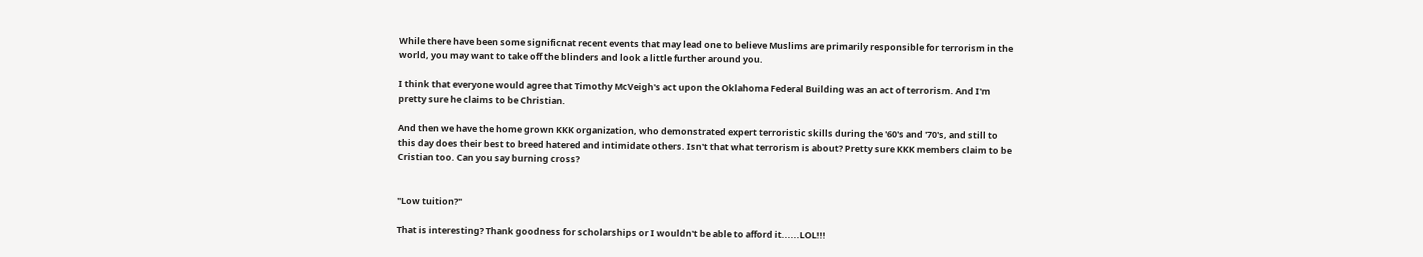While there have been some significnat recent events that may lead one to believe Muslims are primarily responsible for terrorism in the world, you may want to take off the blinders and look a little further around you.

I think that everyone would agree that Timothy McVeigh's act upon the Oklahoma Federal Building was an act of terrorism. And I'm pretty sure he claims to be Christian.

And then we have the home grown KKK organization, who demonstrated expert terroristic skills during the '60's and '70's, and still to this day does their best to breed hatered and intimidate others. Isn't that what terrorism is about? Pretty sure KKK members claim to be Cristian too. Can you say burning cross?


"Low tuition?"

That is interesting? Thank goodness for scholarships or I wouldn't be able to afford it......LOL!!!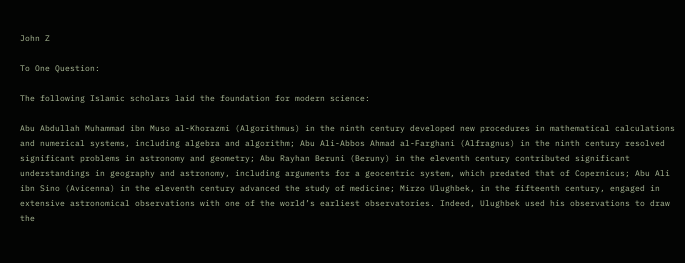John Z

To One Question:

The following Islamic scholars laid the foundation for modern science:

Abu Abdullah Muhammad ibn Muso al-Khorazmi (Algorithmus) in the ninth century developed new procedures in mathematical calculations and numerical systems, including algebra and algorithm; Abu Ali-Abbos Ahmad al-Farghani (Alfragnus) in the ninth century resolved significant problems in astronomy and geometry; Abu Rayhan Beruni (Beruny) in the eleventh century contributed significant understandings in geography and astronomy, including arguments for a geocentric system, which predated that of Copernicus; Abu Ali ibn Sino (Avicenna) in the eleventh century advanced the study of medicine; Mirzo Ulughbek, in the fifteenth century, engaged in extensive astronomical observations with one of the world’s earliest observatories. Indeed, Ulughbek used his observations to draw the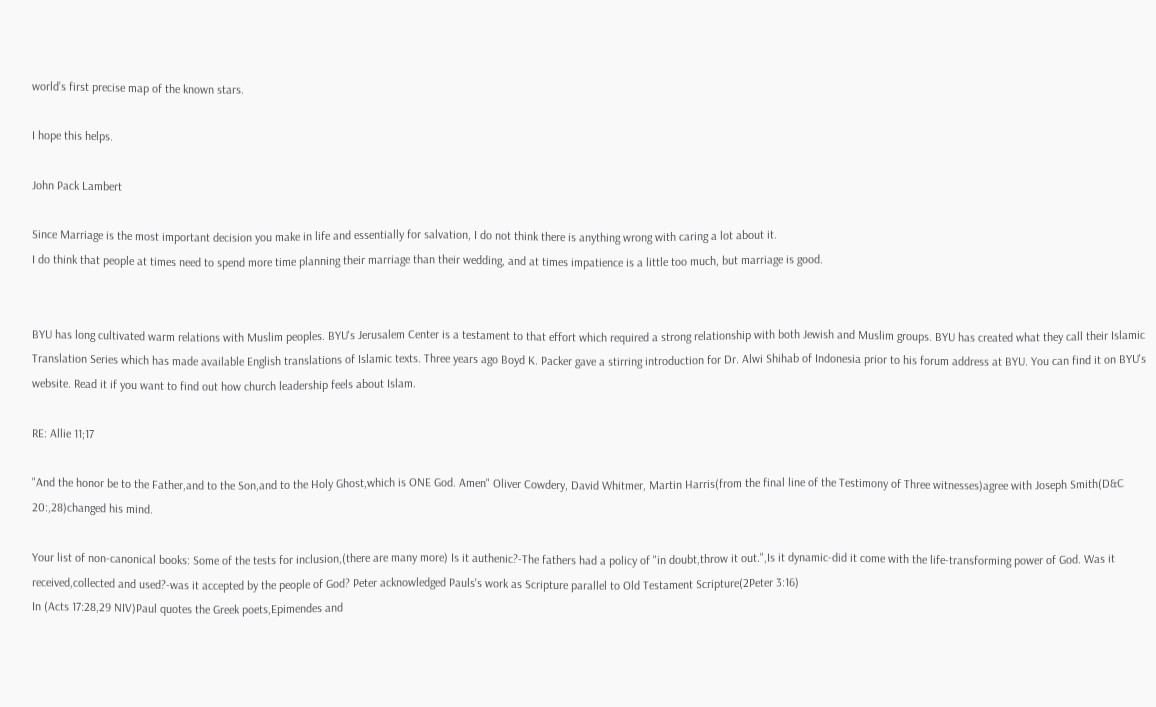world’s first precise map of the known stars.

I hope this helps.

John Pack Lambert

Since Marriage is the most important decision you make in life and essentially for salvation, I do not think there is anything wrong with caring a lot about it.
I do think that people at times need to spend more time planning their marriage than their wedding, and at times impatience is a little too much, but marriage is good.


BYU has long cultivated warm relations with Muslim peoples. BYU's Jerusalem Center is a testament to that effort which required a strong relationship with both Jewish and Muslim groups. BYU has created what they call their Islamic Translation Series which has made available English translations of Islamic texts. Three years ago Boyd K. Packer gave a stirring introduction for Dr. Alwi Shihab of Indonesia prior to his forum address at BYU. You can find it on BYU's website. Read it if you want to find out how church leadership feels about Islam.

RE: Allie 11;17

"And the honor be to the Father,and to the Son,and to the Holy Ghost,which is ONE God. Amen" Oliver Cowdery, David Whitmer, Martin Harris(from the final line of the Testimony of Three witnesses)agree with Joseph Smith(D&C 20:,28)changed his mind.

Your list of non-canonical books: Some of the tests for inclusion,(there are many more) Is it authenic?-The fathers had a policy of "in doubt,throw it out.",Is it dynamic-did it come with the life-transforming power of God. Was it received,collected and used?-was it accepted by the people of God? Peter acknowledged Pauls's work as Scripture parallel to Old Testament Scripture(2Peter 3:16)
In (Acts 17:28,29 NIV)Paul quotes the Greek poets,Epimendes and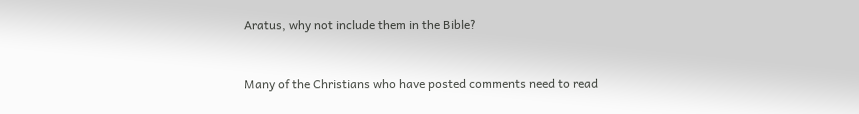Aratus, why not include them in the Bible?


Many of the Christians who have posted comments need to read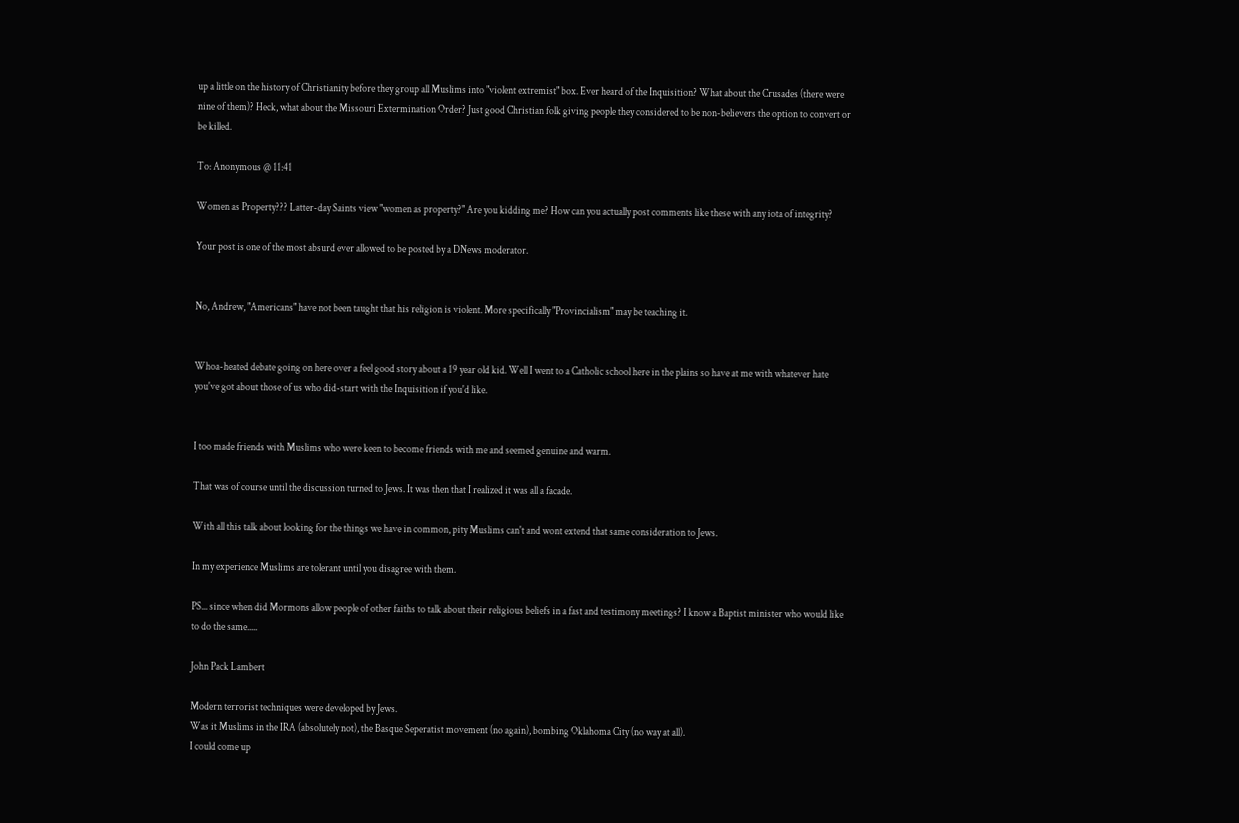up a little on the history of Christianity before they group all Muslims into "violent extremist" box. Ever heard of the Inquisition? What about the Crusades (there were nine of them)? Heck, what about the Missouri Extermination Order? Just good Christian folk giving people they considered to be non-believers the option to convert or be killed.

To: Anonymous @ 11:41

Women as Property??? Latter-day Saints view "women as property?" Are you kidding me? How can you actually post comments like these with any iota of integrity?

Your post is one of the most absurd ever allowed to be posted by a DNews moderator.


No, Andrew, "Americans" have not been taught that his religion is violent. More specifically "Provincialism" may be teaching it.


Whoa-heated debate going on here over a feel good story about a 19 year old kid. Well I went to a Catholic school here in the plains so have at me with whatever hate you've got about those of us who did-start with the Inquisition if you'd like.


I too made friends with Muslims who were keen to become friends with me and seemed genuine and warm.

That was of course until the discussion turned to Jews. It was then that I realized it was all a facade.

With all this talk about looking for the things we have in common, pity Muslims can't and wont extend that same consideration to Jews.

In my experience Muslims are tolerant until you disagree with them.

PS... since when did Mormons allow people of other faiths to talk about their religious beliefs in a fast and testimony meetings? I know a Baptist minister who would like to do the same.....

John Pack Lambert

Modern terrorist techniques were developed by Jews.
Was it Muslims in the IRA (absolutely not), the Basque Seperatist movement (no again), bombing Oklahoma City (no way at all).
I could come up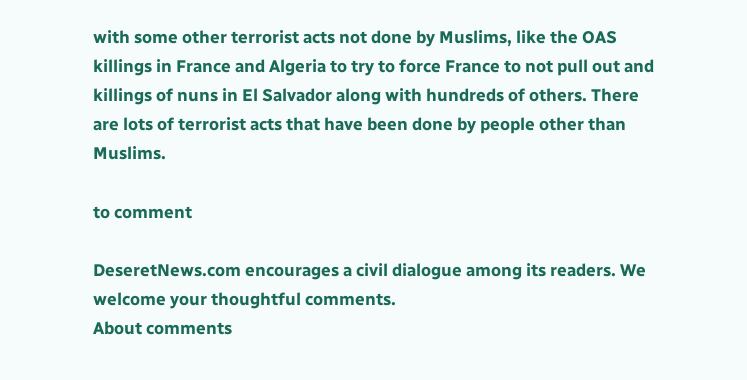with some other terrorist acts not done by Muslims, like the OAS killings in France and Algeria to try to force France to not pull out and killings of nuns in El Salvador along with hundreds of others. There are lots of terrorist acts that have been done by people other than Muslims.

to comment

DeseretNews.com encourages a civil dialogue among its readers. We welcome your thoughtful comments.
About comments